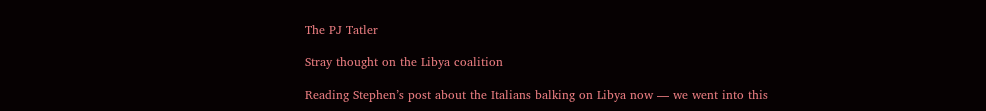The PJ Tatler

Stray thought on the Libya coalition

Reading Stephen’s post about the Italians balking on Libya now — we went into this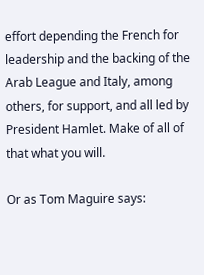effort depending the French for leadership and the backing of the Arab League and Italy, among others, for support, and all led by President Hamlet. Make of all of that what you will.

Or as Tom Maguire says: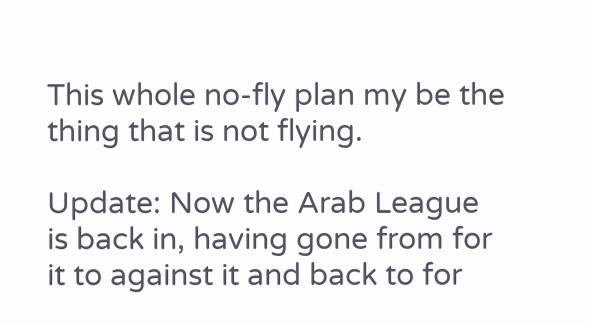This whole no-fly plan my be the thing that is not flying.

Update: Now the Arab League is back in, having gone from for it to against it and back to for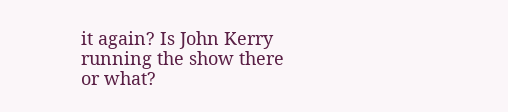it again? Is John Kerry running the show there or what?